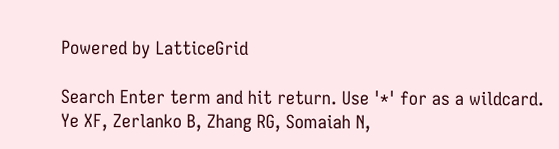Powered by LatticeGrid

Search Enter term and hit return. Use '*' for as a wildcard.
Ye XF, Zerlanko B, Zhang RG, Somaiah N,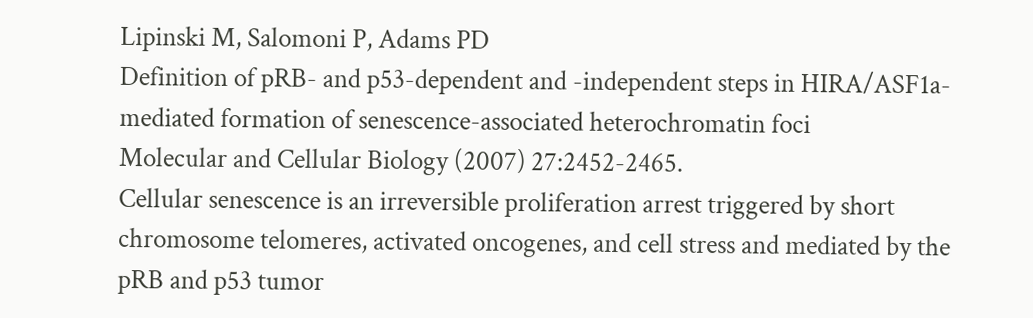Lipinski M, Salomoni P, Adams PD
Definition of pRB- and p53-dependent and -independent steps in HIRA/ASF1a-mediated formation of senescence-associated heterochromatin foci
Molecular and Cellular Biology (2007) 27:2452-2465.
Cellular senescence is an irreversible proliferation arrest triggered by short chromosome telomeres, activated oncogenes, and cell stress and mediated by the pRB and p53 tumor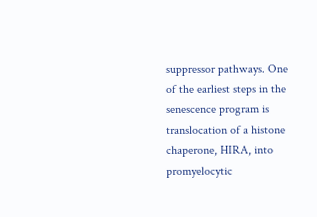suppressor pathways. One of the earliest steps in the senescence program is translocation of a histone chaperone, HIRA, into promyelocytic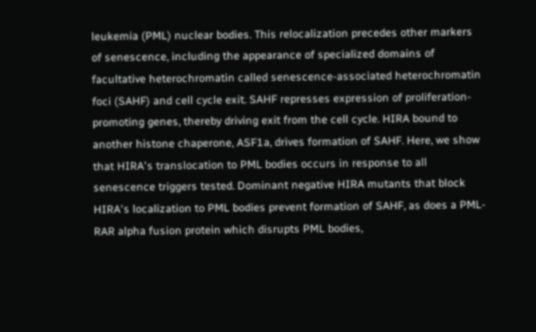leukemia (PML) nuclear bodies. This relocalization precedes other markers of senescence, including the appearance of specialized domains of facultative heterochromatin called senescence-associated heterochromatin foci (SAHF) and cell cycle exit. SAHF represses expression of proliferation-promoting genes, thereby driving exit from the cell cycle. HIRA bound to another histone chaperone, ASF1a, drives formation of SAHF. Here, we show that HIRA's translocation to PML bodies occurs in response to all senescence triggers tested. Dominant negative HIRA mutants that block HIRA's localization to PML bodies prevent formation of SAHF, as does a PML-RAR alpha fusion protein which disrupts PML bodies,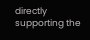directly supporting the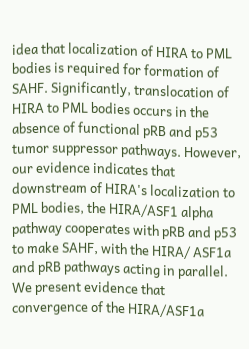idea that localization of HIRA to PML bodies is required for formation of SAHF. Significantly, translocation of HIRA to PML bodies occurs in the absence of functional pRB and p53 tumor suppressor pathways. However, our evidence indicates that downstream of HIRA's localization to PML bodies, the HIRA/ASF1 alpha pathway cooperates with pRB and p53 to make SAHF, with the HIRA/ ASF1a and pRB pathways acting in parallel. We present evidence that convergence of the HIRA/ASF1a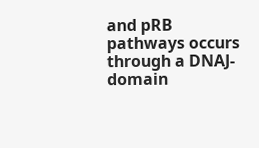and pRB pathways occurs through a DNAJ-domain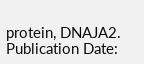protein, DNAJA2.
Publication Date: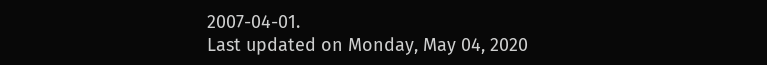2007-04-01.
Last updated on Monday, May 04, 2020